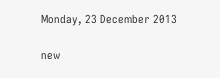Monday, 23 December 2013

new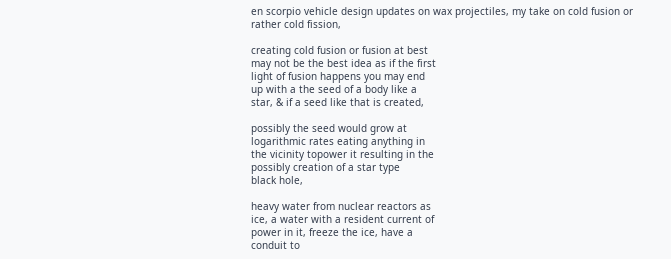en scorpio vehicle design updates on wax projectiles, my take on cold fusion or rather cold fission,

creating cold fusion or fusion at best
may not be the best idea as if the first
light of fusion happens you may end
up with a the seed of a body like a
star, & if a seed like that is created,

possibly the seed would grow at
logarithmic rates eating anything in
the vicinity topower it resulting in the
possibly creation of a star type
black hole,

heavy water from nuclear reactors as
ice, a water with a resident current of
power in it, freeze the ice, have a
conduit to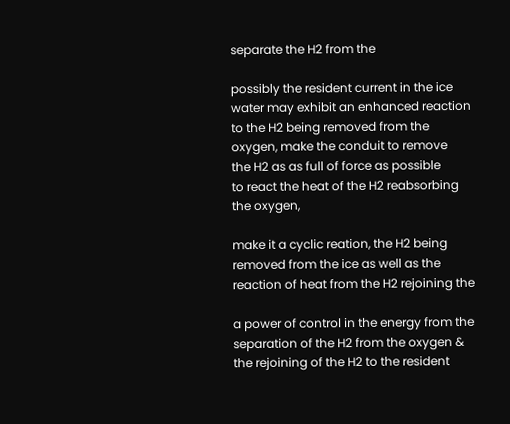separate the H2 from the

possibly the resident current in the ice
water may exhibit an enhanced reaction
to the H2 being removed from the
oxygen, make the conduit to remove
the H2 as as full of force as possible
to react the heat of the H2 reabsorbing
the oxygen,

make it a cyclic reation, the H2 being
removed from the ice as well as the
reaction of heat from the H2 rejoining the

a power of control in the energy from the
separation of the H2 from the oxygen &
the rejoining of the H2 to the resident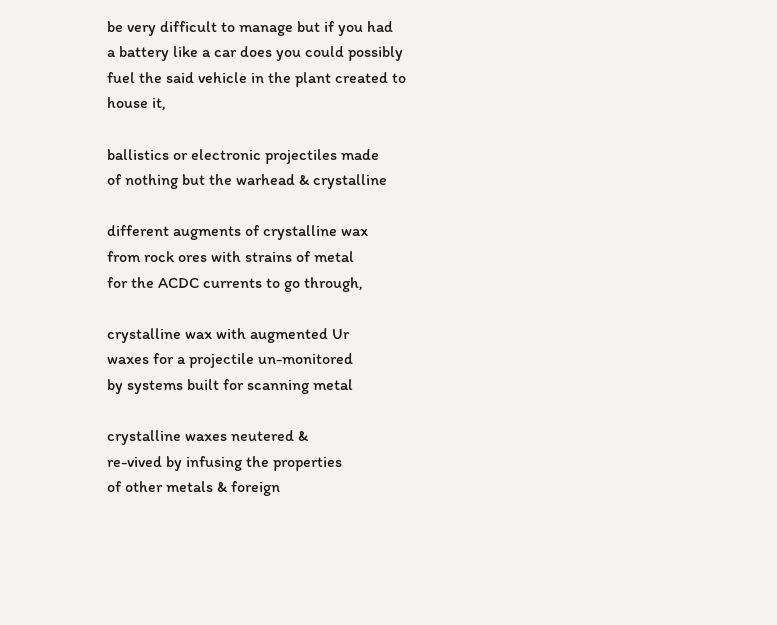be very difficult to manage but if you had
a battery like a car does you could possibly
fuel the said vehicle in the plant created to
house it,

ballistics or electronic projectiles made
of nothing but the warhead & crystalline

different augments of crystalline wax
from rock ores with strains of metal
for the ACDC currents to go through,

crystalline wax with augmented Ur
waxes for a projectile un-monitored
by systems built for scanning metal

crystalline waxes neutered &
re-vived by infusing the properties
of other metals & foreign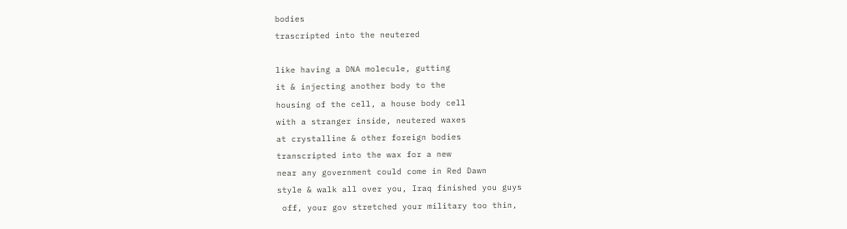bodies
trascripted into the neutered

like having a DNA molecule, gutting
it & injecting another body to the
housing of the cell, a house body cell
with a stranger inside, neutered waxes
at crystalline & other foreign bodies
transcripted into the wax for a new
near any government could come in Red Dawn
style & walk all over you, Iraq finished you guys
 off, your gov stretched your military too thin,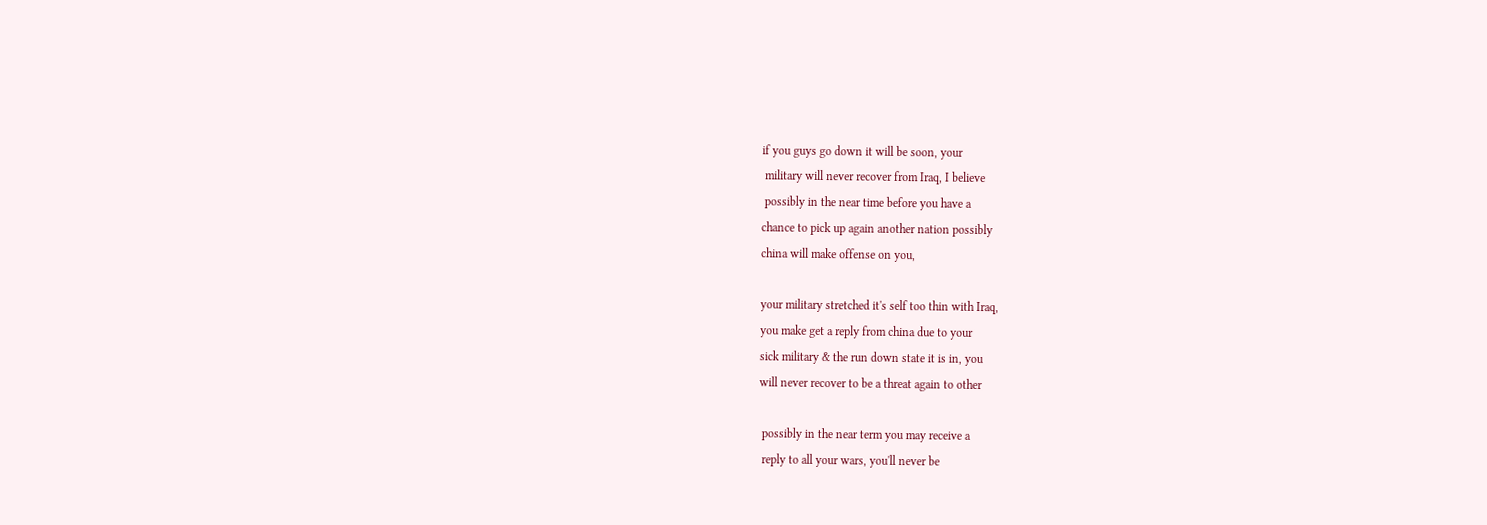if you guys go down it will be soon, your
 military will never recover from Iraq, I believe
 possibly in the near time before you have a
chance to pick up again another nation possibly
china will make offense on you,

your military stretched it's self too thin with Iraq,
you make get a reply from china due to your
sick military & the run down state it is in, you
will never recover to be a threat again to other

 possibly in the near term you may receive a
 reply to all your wars, you'll never be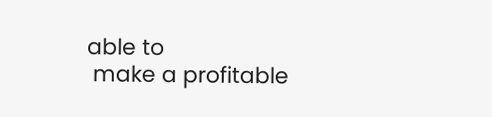able to
 make a profitable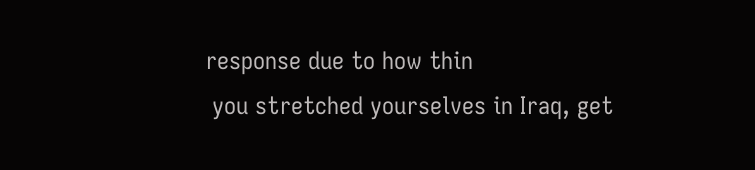response due to how thin
 you stretched yourselves in Iraq, get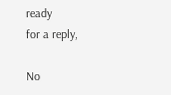ready
for a reply,

No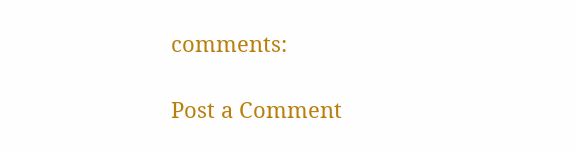comments:

Post a Comment